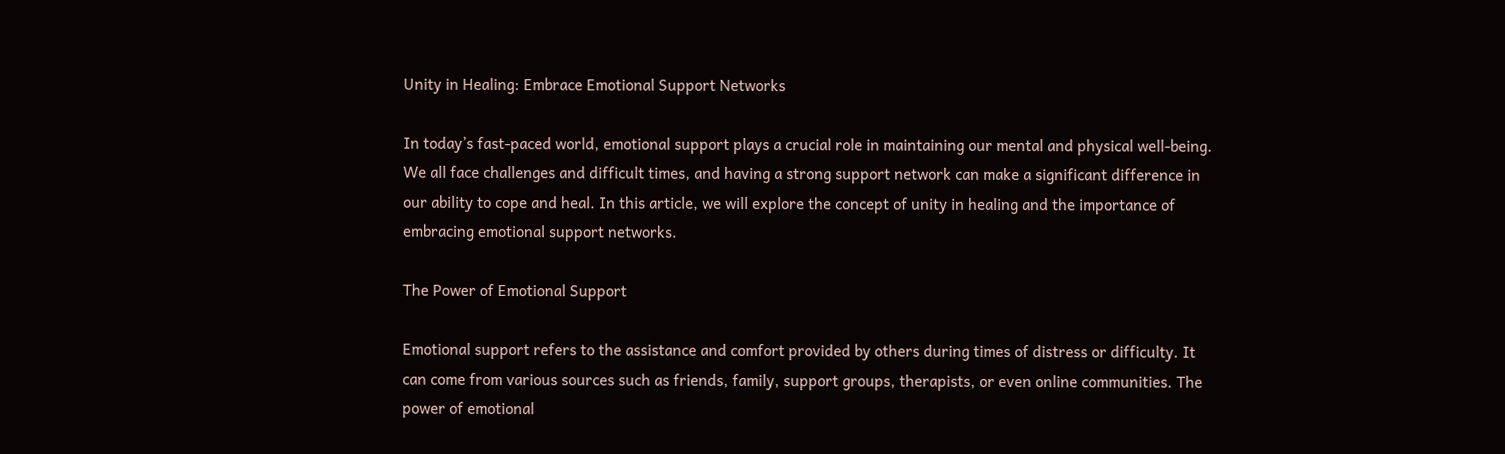Unity in Healing: Embrace Emotional Support Networks

In today’s fast-paced world, emotional support plays a crucial role in maintaining our mental and physical well-being. We all face challenges and difficult times, and having a strong support network can make a significant difference in our ability to cope and heal. In this article, we will explore the concept of unity in healing and the importance of embracing emotional support networks.

The Power of Emotional Support

Emotional support refers to the assistance and comfort provided by others during times of distress or difficulty. It can come from various sources such as friends, family, support groups, therapists, or even online communities. The power of emotional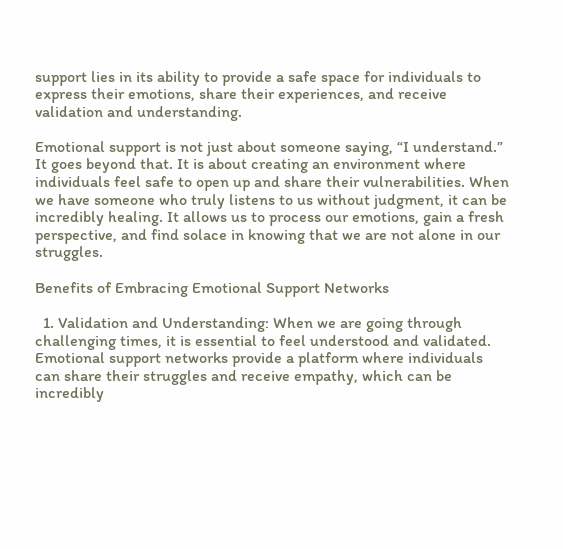support lies in its ability to provide a safe space for individuals to express their emotions, share their experiences, and receive validation and understanding.

Emotional support is not just about someone saying, “I understand.” It goes beyond that. It is about creating an environment where individuals feel safe to open up and share their vulnerabilities. When we have someone who truly listens to us without judgment, it can be incredibly healing. It allows us to process our emotions, gain a fresh perspective, and find solace in knowing that we are not alone in our struggles.

Benefits of Embracing Emotional Support Networks

  1. Validation and Understanding: When we are going through challenging times, it is essential to feel understood and validated. Emotional support networks provide a platform where individuals can share their struggles and receive empathy, which can be incredibly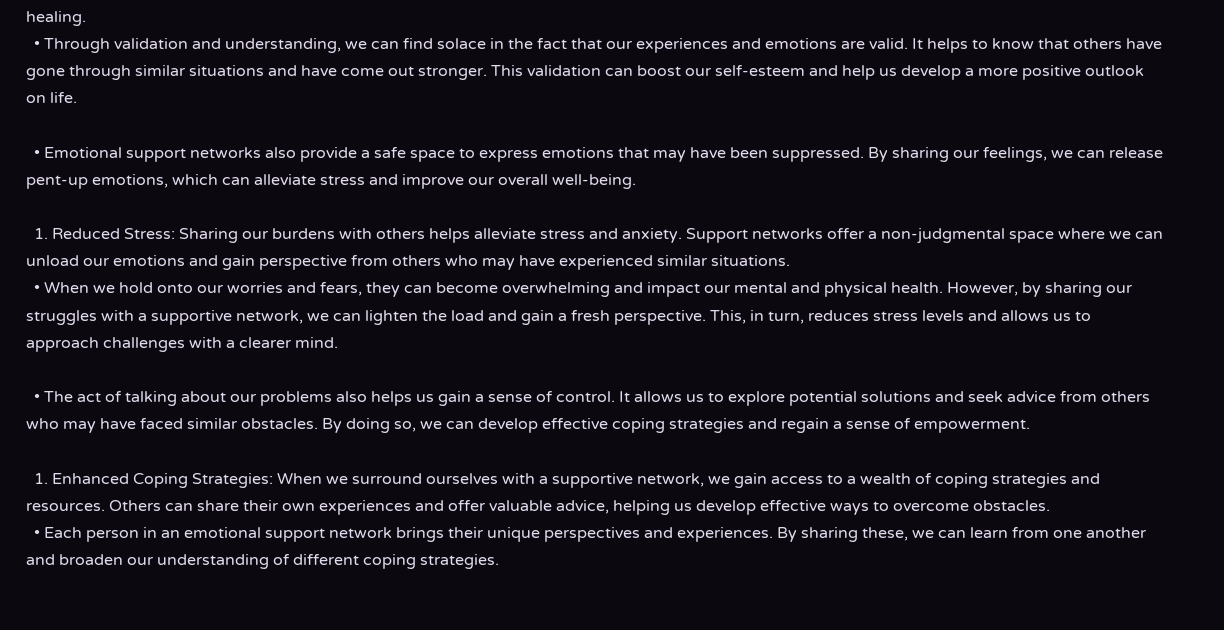healing.
  • Through validation and understanding, we can find solace in the fact that our experiences and emotions are valid. It helps to know that others have gone through similar situations and have come out stronger. This validation can boost our self-esteem and help us develop a more positive outlook on life.

  • Emotional support networks also provide a safe space to express emotions that may have been suppressed. By sharing our feelings, we can release pent-up emotions, which can alleviate stress and improve our overall well-being.

  1. Reduced Stress: Sharing our burdens with others helps alleviate stress and anxiety. Support networks offer a non-judgmental space where we can unload our emotions and gain perspective from others who may have experienced similar situations.
  • When we hold onto our worries and fears, they can become overwhelming and impact our mental and physical health. However, by sharing our struggles with a supportive network, we can lighten the load and gain a fresh perspective. This, in turn, reduces stress levels and allows us to approach challenges with a clearer mind.

  • The act of talking about our problems also helps us gain a sense of control. It allows us to explore potential solutions and seek advice from others who may have faced similar obstacles. By doing so, we can develop effective coping strategies and regain a sense of empowerment.

  1. Enhanced Coping Strategies: When we surround ourselves with a supportive network, we gain access to a wealth of coping strategies and resources. Others can share their own experiences and offer valuable advice, helping us develop effective ways to overcome obstacles.
  • Each person in an emotional support network brings their unique perspectives and experiences. By sharing these, we can learn from one another and broaden our understanding of different coping strategies.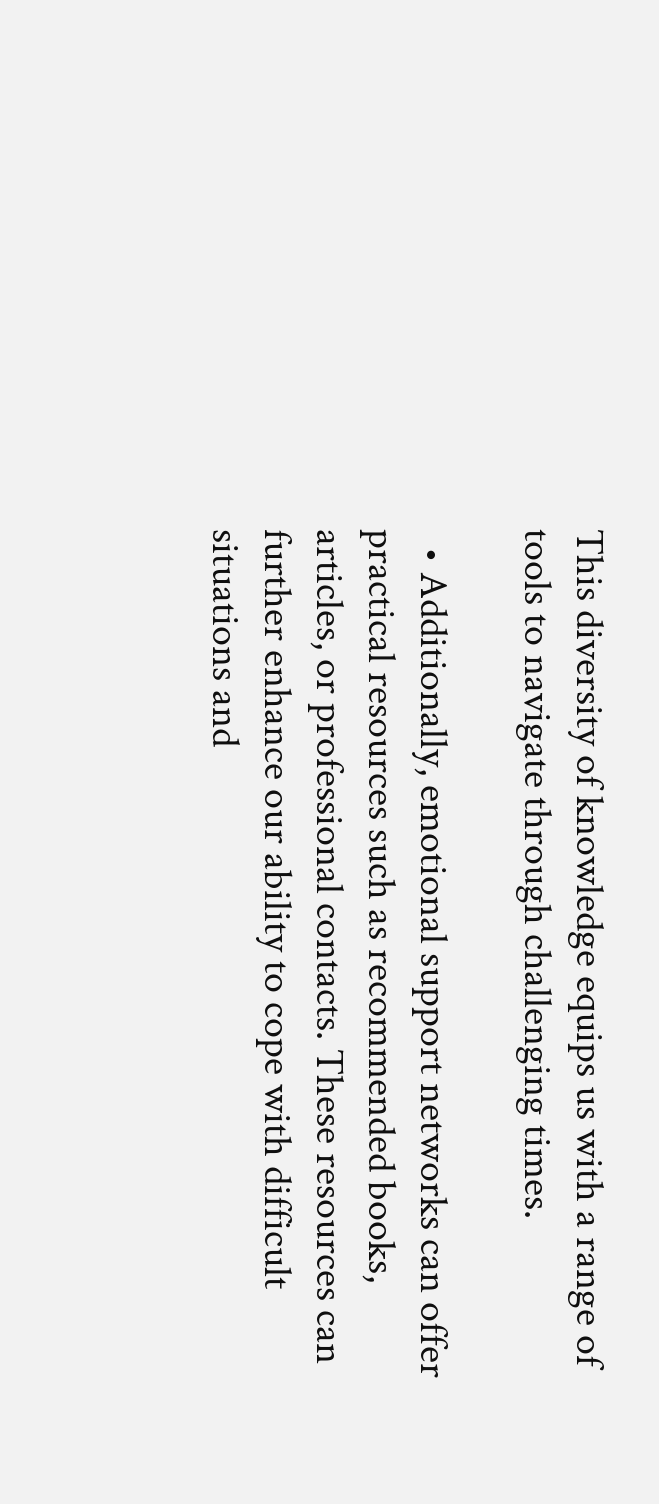This diversity of knowledge equips us with a range of tools to navigate through challenging times.

  • Additionally, emotional support networks can offer practical resources such as recommended books, articles, or professional contacts. These resources can further enhance our ability to cope with difficult situations and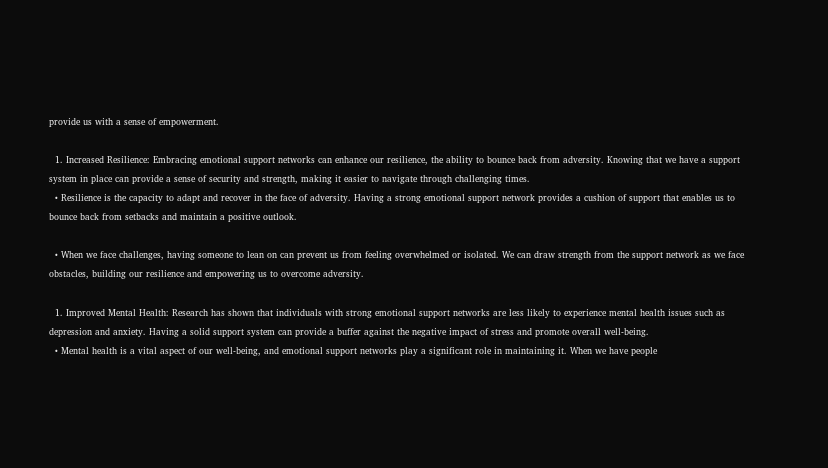provide us with a sense of empowerment.

  1. Increased Resilience: Embracing emotional support networks can enhance our resilience, the ability to bounce back from adversity. Knowing that we have a support system in place can provide a sense of security and strength, making it easier to navigate through challenging times.
  • Resilience is the capacity to adapt and recover in the face of adversity. Having a strong emotional support network provides a cushion of support that enables us to bounce back from setbacks and maintain a positive outlook.

  • When we face challenges, having someone to lean on can prevent us from feeling overwhelmed or isolated. We can draw strength from the support network as we face obstacles, building our resilience and empowering us to overcome adversity.

  1. Improved Mental Health: Research has shown that individuals with strong emotional support networks are less likely to experience mental health issues such as depression and anxiety. Having a solid support system can provide a buffer against the negative impact of stress and promote overall well-being.
  • Mental health is a vital aspect of our well-being, and emotional support networks play a significant role in maintaining it. When we have people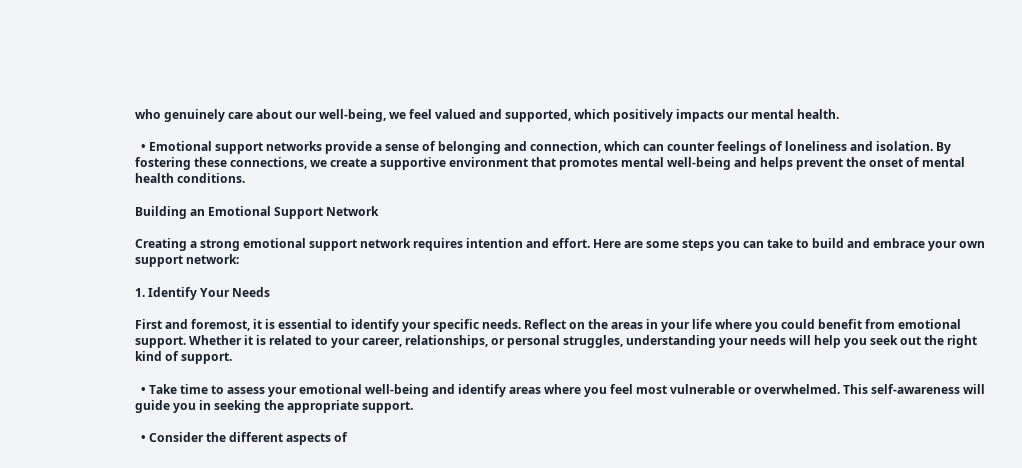who genuinely care about our well-being, we feel valued and supported, which positively impacts our mental health.

  • Emotional support networks provide a sense of belonging and connection, which can counter feelings of loneliness and isolation. By fostering these connections, we create a supportive environment that promotes mental well-being and helps prevent the onset of mental health conditions.

Building an Emotional Support Network

Creating a strong emotional support network requires intention and effort. Here are some steps you can take to build and embrace your own support network:

1. Identify Your Needs

First and foremost, it is essential to identify your specific needs. Reflect on the areas in your life where you could benefit from emotional support. Whether it is related to your career, relationships, or personal struggles, understanding your needs will help you seek out the right kind of support.

  • Take time to assess your emotional well-being and identify areas where you feel most vulnerable or overwhelmed. This self-awareness will guide you in seeking the appropriate support.

  • Consider the different aspects of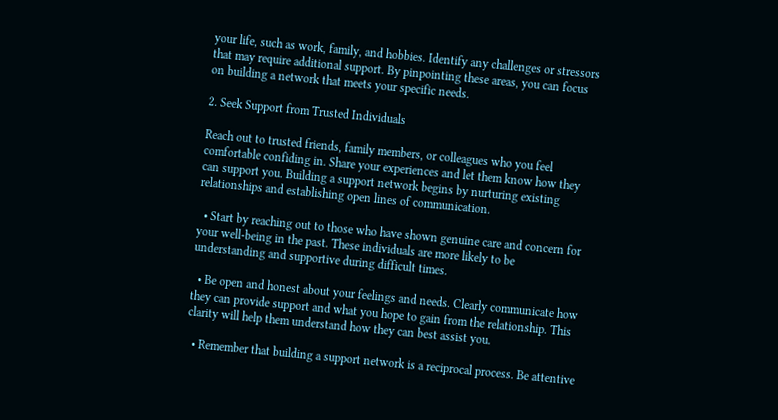your life, such as work, family, and hobbies. Identify any challenges or stressors that may require additional support. By pinpointing these areas, you can focus on building a network that meets your specific needs.

2. Seek Support from Trusted Individuals

Reach out to trusted friends, family members, or colleagues who you feel comfortable confiding in. Share your experiences and let them know how they can support you. Building a support network begins by nurturing existing relationships and establishing open lines of communication.

  • Start by reaching out to those who have shown genuine care and concern for your well-being in the past. These individuals are more likely to be understanding and supportive during difficult times.

  • Be open and honest about your feelings and needs. Clearly communicate how they can provide support and what you hope to gain from the relationship. This clarity will help them understand how they can best assist you.

  • Remember that building a support network is a reciprocal process. Be attentive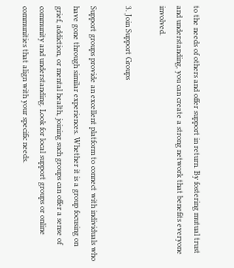to the needs of others and offer support in return. By fostering mutual trust and understanding, you can create a strong network that benefits everyone involved.

3. Join Support Groups

Support groups provide an excellent platform to connect with individuals who have gone through similar experiences. Whether it is a group focusing on grief, addiction, or mental health, joining such groups can offer a sense of community and understanding. Look for local support groups or online communities that align with your specific needs.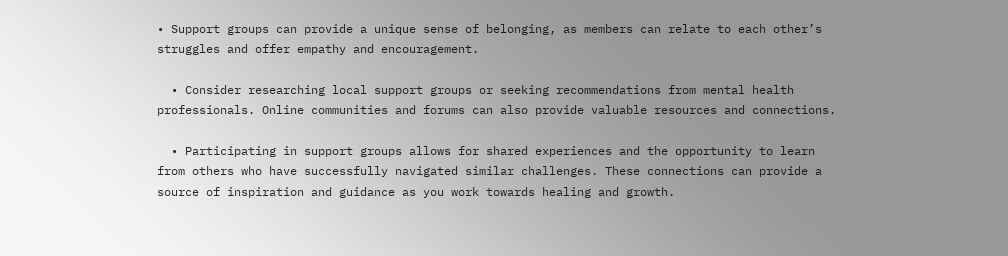• Support groups can provide a unique sense of belonging, as members can relate to each other’s struggles and offer empathy and encouragement.

  • Consider researching local support groups or seeking recommendations from mental health professionals. Online communities and forums can also provide valuable resources and connections.

  • Participating in support groups allows for shared experiences and the opportunity to learn from others who have successfully navigated similar challenges. These connections can provide a source of inspiration and guidance as you work towards healing and growth.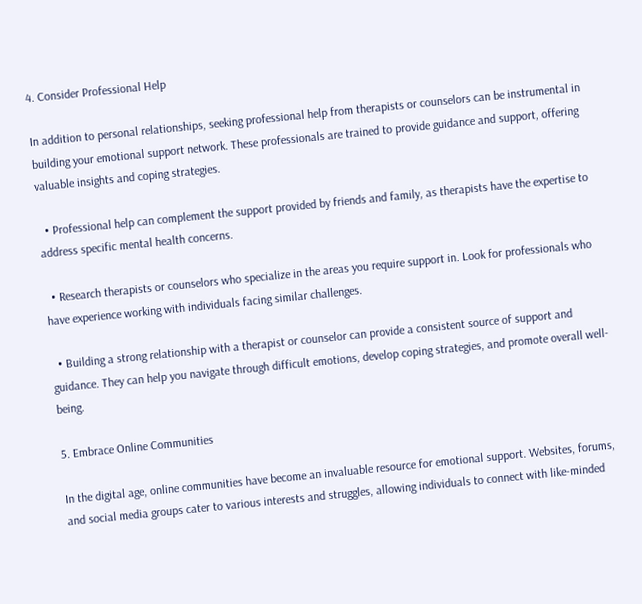4. Consider Professional Help

In addition to personal relationships, seeking professional help from therapists or counselors can be instrumental in building your emotional support network. These professionals are trained to provide guidance and support, offering valuable insights and coping strategies.

  • Professional help can complement the support provided by friends and family, as therapists have the expertise to address specific mental health concerns.

  • Research therapists or counselors who specialize in the areas you require support in. Look for professionals who have experience working with individuals facing similar challenges.

  • Building a strong relationship with a therapist or counselor can provide a consistent source of support and guidance. They can help you navigate through difficult emotions, develop coping strategies, and promote overall well-being.

5. Embrace Online Communities

In the digital age, online communities have become an invaluable resource for emotional support. Websites, forums, and social media groups cater to various interests and struggles, allowing individuals to connect with like-minded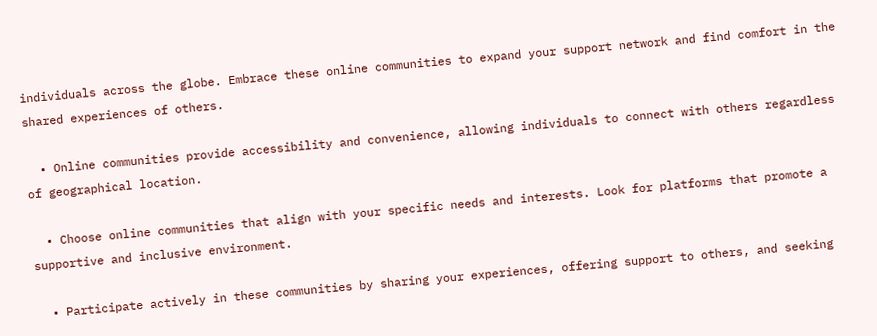individuals across the globe. Embrace these online communities to expand your support network and find comfort in the shared experiences of others.

  • Online communities provide accessibility and convenience, allowing individuals to connect with others regardless of geographical location.

  • Choose online communities that align with your specific needs and interests. Look for platforms that promote a supportive and inclusive environment.

  • Participate actively in these communities by sharing your experiences, offering support to others, and seeking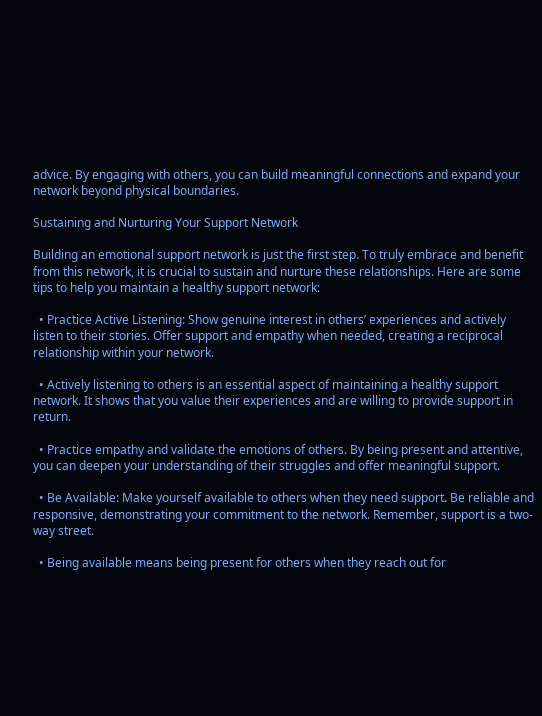advice. By engaging with others, you can build meaningful connections and expand your network beyond physical boundaries.

Sustaining and Nurturing Your Support Network

Building an emotional support network is just the first step. To truly embrace and benefit from this network, it is crucial to sustain and nurture these relationships. Here are some tips to help you maintain a healthy support network:

  • Practice Active Listening: Show genuine interest in others’ experiences and actively listen to their stories. Offer support and empathy when needed, creating a reciprocal relationship within your network.

  • Actively listening to others is an essential aspect of maintaining a healthy support network. It shows that you value their experiences and are willing to provide support in return.

  • Practice empathy and validate the emotions of others. By being present and attentive, you can deepen your understanding of their struggles and offer meaningful support.

  • Be Available: Make yourself available to others when they need support. Be reliable and responsive, demonstrating your commitment to the network. Remember, support is a two-way street.

  • Being available means being present for others when they reach out for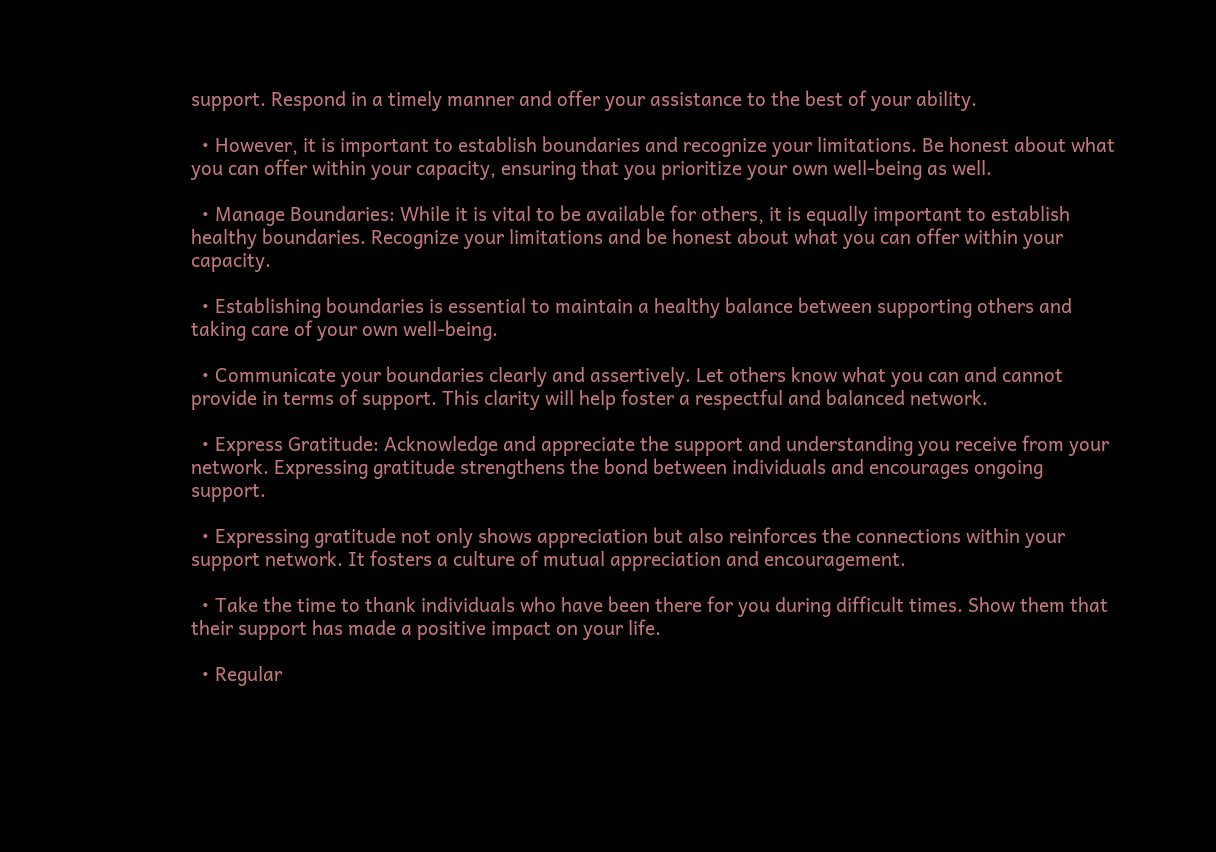support. Respond in a timely manner and offer your assistance to the best of your ability.

  • However, it is important to establish boundaries and recognize your limitations. Be honest about what you can offer within your capacity, ensuring that you prioritize your own well-being as well.

  • Manage Boundaries: While it is vital to be available for others, it is equally important to establish healthy boundaries. Recognize your limitations and be honest about what you can offer within your capacity.

  • Establishing boundaries is essential to maintain a healthy balance between supporting others and taking care of your own well-being.

  • Communicate your boundaries clearly and assertively. Let others know what you can and cannot provide in terms of support. This clarity will help foster a respectful and balanced network.

  • Express Gratitude: Acknowledge and appreciate the support and understanding you receive from your network. Expressing gratitude strengthens the bond between individuals and encourages ongoing support.

  • Expressing gratitude not only shows appreciation but also reinforces the connections within your support network. It fosters a culture of mutual appreciation and encouragement.

  • Take the time to thank individuals who have been there for you during difficult times. Show them that their support has made a positive impact on your life.

  • Regular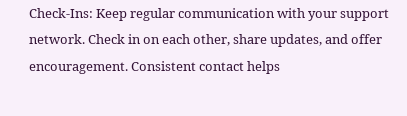Check-Ins: Keep regular communication with your support network. Check in on each other, share updates, and offer encouragement. Consistent contact helps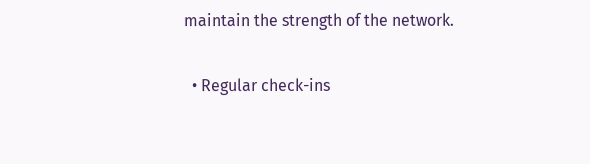maintain the strength of the network.

  • Regular check-ins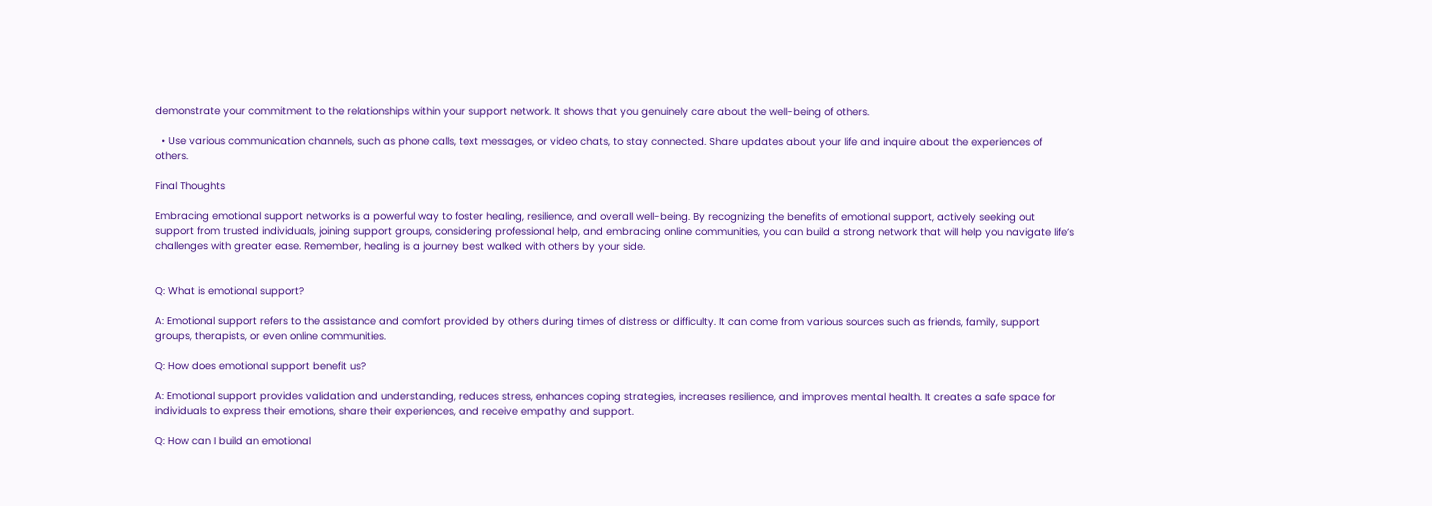demonstrate your commitment to the relationships within your support network. It shows that you genuinely care about the well-being of others.

  • Use various communication channels, such as phone calls, text messages, or video chats, to stay connected. Share updates about your life and inquire about the experiences of others.

Final Thoughts

Embracing emotional support networks is a powerful way to foster healing, resilience, and overall well-being. By recognizing the benefits of emotional support, actively seeking out support from trusted individuals, joining support groups, considering professional help, and embracing online communities, you can build a strong network that will help you navigate life’s challenges with greater ease. Remember, healing is a journey best walked with others by your side.


Q: What is emotional support?

A: Emotional support refers to the assistance and comfort provided by others during times of distress or difficulty. It can come from various sources such as friends, family, support groups, therapists, or even online communities.

Q: How does emotional support benefit us?

A: Emotional support provides validation and understanding, reduces stress, enhances coping strategies, increases resilience, and improves mental health. It creates a safe space for individuals to express their emotions, share their experiences, and receive empathy and support.

Q: How can I build an emotional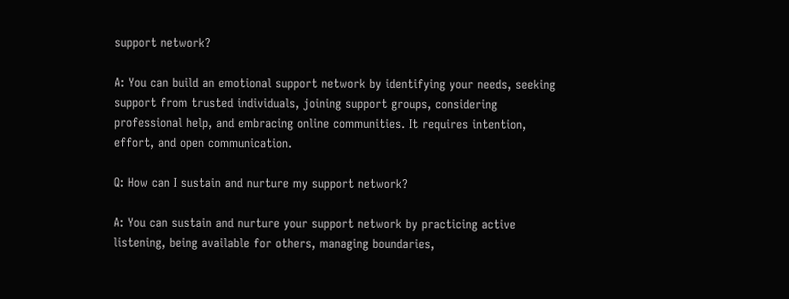support network?

A: You can build an emotional support network by identifying your needs, seeking support from trusted individuals, joining support groups, considering professional help, and embracing online communities. It requires intention, effort, and open communication.

Q: How can I sustain and nurture my support network?

A: You can sustain and nurture your support network by practicing active listening, being available for others, managing boundaries,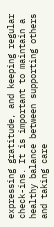expressing gratitude, and keeping regular check-ins. It is important to maintain a healthy balance between supporting others and taking care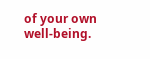of your own well-being.